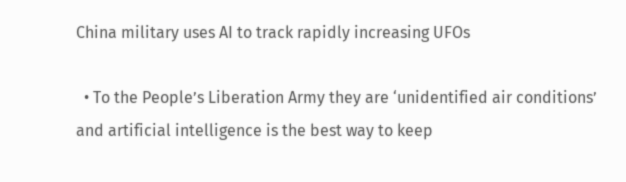China military uses AI to track rapidly increasing UFOs

  • To the People’s Liberation Army they are ‘unidentified air conditions’ and artificial intelligence is the best way to keep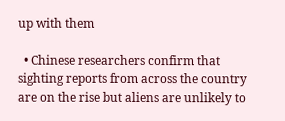up with them

  • Chinese researchers confirm that sighting reports from across the country are on the rise but aliens are unlikely to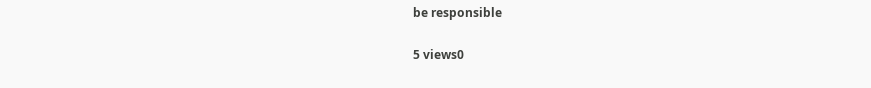be responsible

5 views0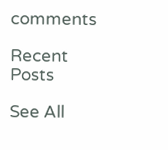comments

Recent Posts

See All